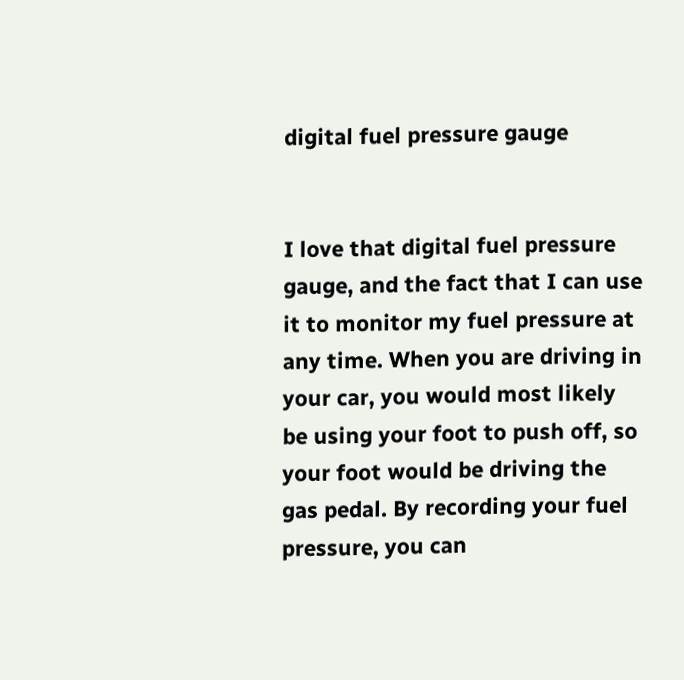digital fuel pressure gauge


I love that digital fuel pressure gauge, and the fact that I can use it to monitor my fuel pressure at any time. When you are driving in your car, you would most likely be using your foot to push off, so your foot would be driving the gas pedal. By recording your fuel pressure, you can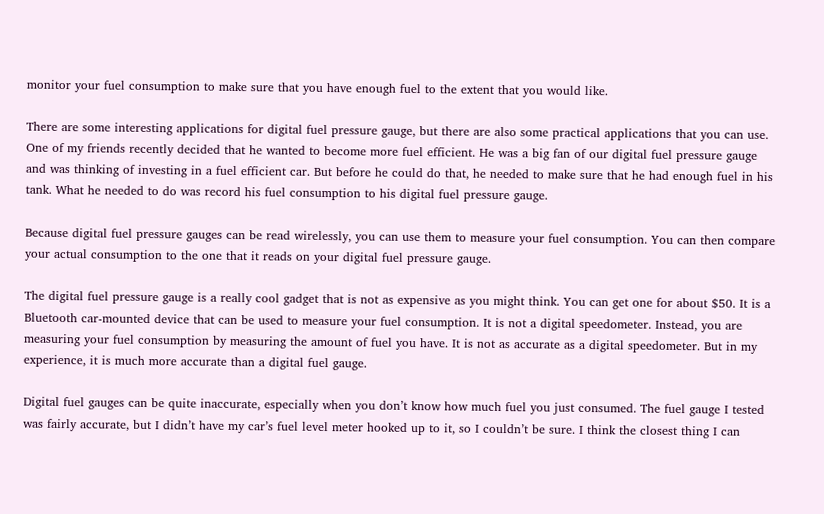monitor your fuel consumption to make sure that you have enough fuel to the extent that you would like.

There are some interesting applications for digital fuel pressure gauge, but there are also some practical applications that you can use. One of my friends recently decided that he wanted to become more fuel efficient. He was a big fan of our digital fuel pressure gauge and was thinking of investing in a fuel efficient car. But before he could do that, he needed to make sure that he had enough fuel in his tank. What he needed to do was record his fuel consumption to his digital fuel pressure gauge.

Because digital fuel pressure gauges can be read wirelessly, you can use them to measure your fuel consumption. You can then compare your actual consumption to the one that it reads on your digital fuel pressure gauge.

The digital fuel pressure gauge is a really cool gadget that is not as expensive as you might think. You can get one for about $50. It is a Bluetooth car-mounted device that can be used to measure your fuel consumption. It is not a digital speedometer. Instead, you are measuring your fuel consumption by measuring the amount of fuel you have. It is not as accurate as a digital speedometer. But in my experience, it is much more accurate than a digital fuel gauge.

Digital fuel gauges can be quite inaccurate, especially when you don’t know how much fuel you just consumed. The fuel gauge I tested was fairly accurate, but I didn’t have my car’s fuel level meter hooked up to it, so I couldn’t be sure. I think the closest thing I can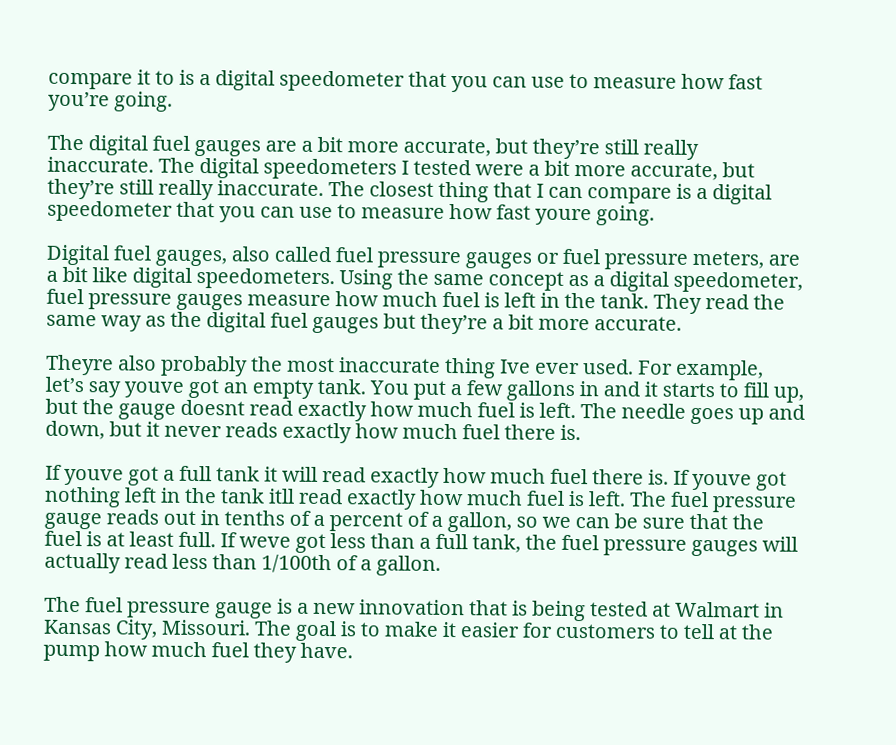compare it to is a digital speedometer that you can use to measure how fast you’re going.

The digital fuel gauges are a bit more accurate, but they’re still really inaccurate. The digital speedometers I tested were a bit more accurate, but they’re still really inaccurate. The closest thing that I can compare is a digital speedometer that you can use to measure how fast youre going.

Digital fuel gauges, also called fuel pressure gauges or fuel pressure meters, are a bit like digital speedometers. Using the same concept as a digital speedometer, fuel pressure gauges measure how much fuel is left in the tank. They read the same way as the digital fuel gauges but they’re a bit more accurate.

Theyre also probably the most inaccurate thing Ive ever used. For example, let’s say youve got an empty tank. You put a few gallons in and it starts to fill up, but the gauge doesnt read exactly how much fuel is left. The needle goes up and down, but it never reads exactly how much fuel there is.

If youve got a full tank it will read exactly how much fuel there is. If youve got nothing left in the tank itll read exactly how much fuel is left. The fuel pressure gauge reads out in tenths of a percent of a gallon, so we can be sure that the fuel is at least full. If weve got less than a full tank, the fuel pressure gauges will actually read less than 1/100th of a gallon.

The fuel pressure gauge is a new innovation that is being tested at Walmart in Kansas City, Missouri. The goal is to make it easier for customers to tell at the pump how much fuel they have.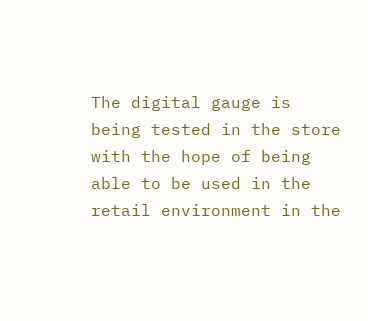The digital gauge is being tested in the store with the hope of being able to be used in the retail environment in the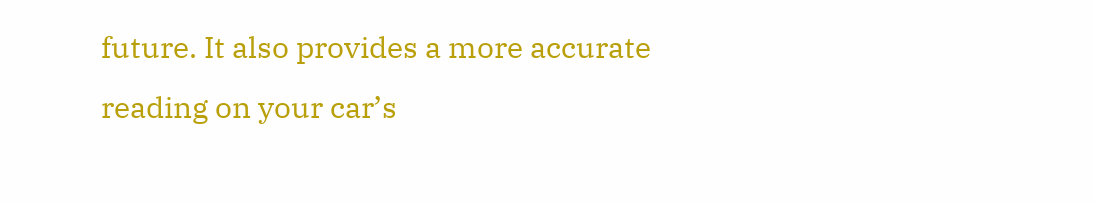future. It also provides a more accurate reading on your car’s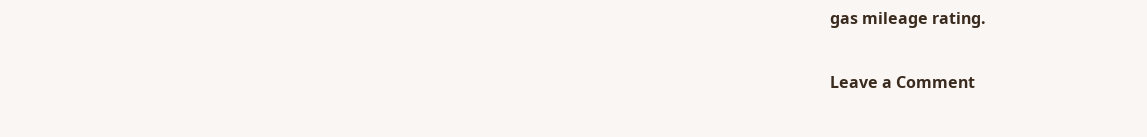gas mileage rating.

Leave a Comment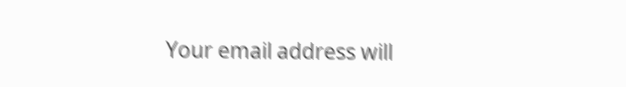Your email address will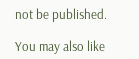not be published.

You may also like